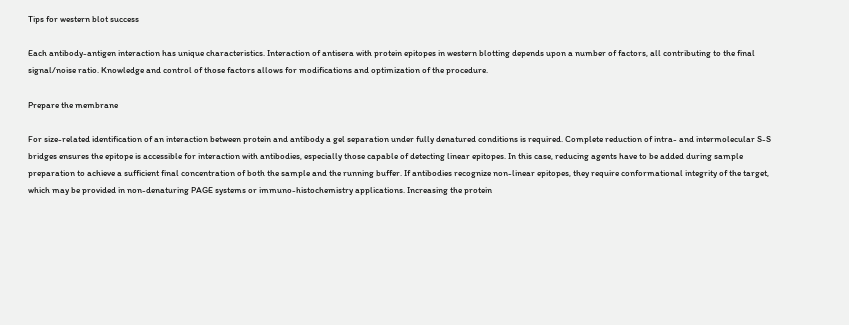Tips for western blot success

Each antibody-antigen interaction has unique characteristics. Interaction of antisera with protein epitopes in western blotting depends upon a number of factors, all contributing to the final signal/noise ratio. Knowledge and control of those factors allows for modifications and optimization of the procedure.

Prepare the membrane

For size-related identification of an interaction between protein and antibody a gel separation under fully denatured conditions is required. Complete reduction of intra- and intermolecular S-S bridges ensures the epitope is accessible for interaction with antibodies, especially those capable of detecting linear epitopes. In this case, reducing agents have to be added during sample preparation to achieve a sufficient final concentration of both the sample and the running buffer. If antibodies recognize non-linear epitopes, they require conformational integrity of the target, which may be provided in non-denaturing PAGE systems or immuno-histochemistry applications. Increasing the protein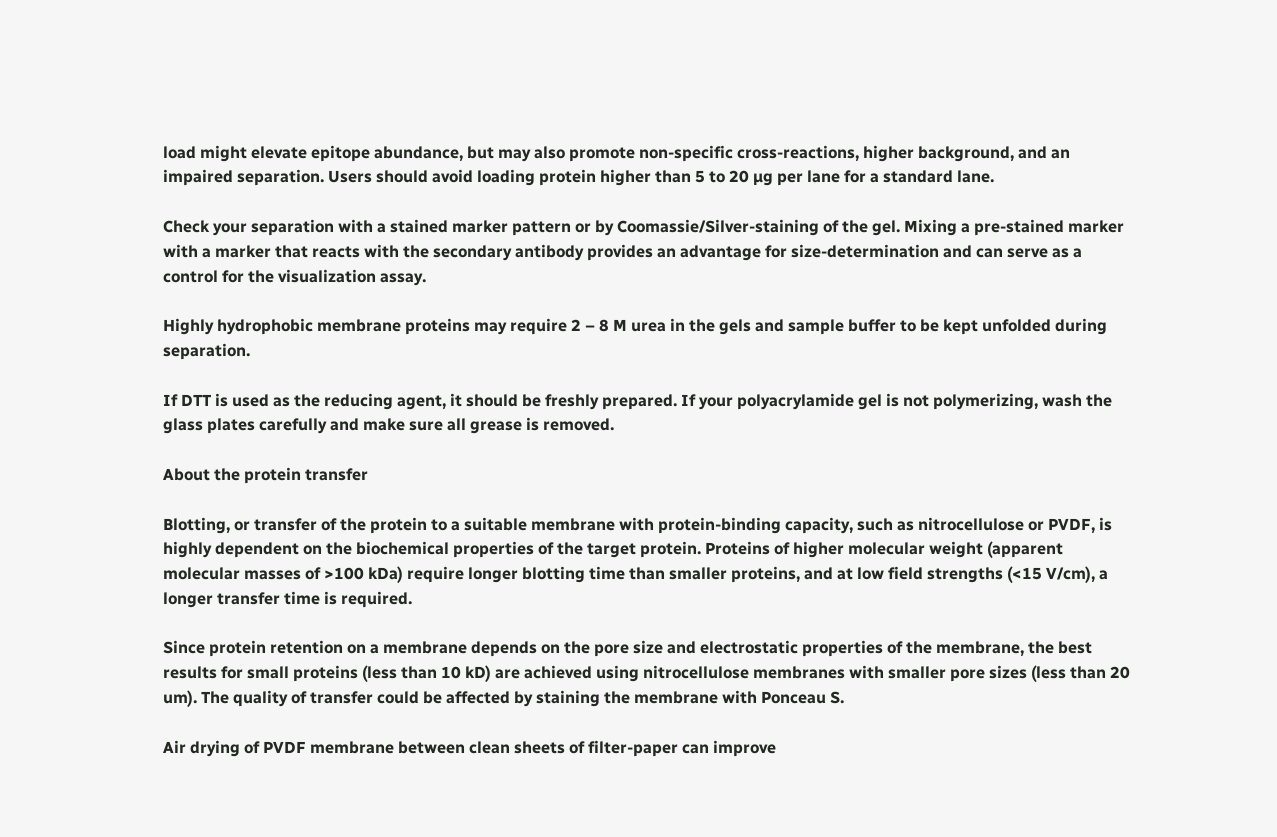load might elevate epitope abundance, but may also promote non-specific cross-reactions, higher background, and an impaired separation. Users should avoid loading protein higher than 5 to 20 µg per lane for a standard lane.

Check your separation with a stained marker pattern or by Coomassie/Silver-staining of the gel. Mixing a pre-stained marker with a marker that reacts with the secondary antibody provides an advantage for size-determination and can serve as a control for the visualization assay.

Highly hydrophobic membrane proteins may require 2 – 8 M urea in the gels and sample buffer to be kept unfolded during separation.

If DTT is used as the reducing agent, it should be freshly prepared. If your polyacrylamide gel is not polymerizing, wash the glass plates carefully and make sure all grease is removed.

About the protein transfer

Blotting, or transfer of the protein to a suitable membrane with protein-binding capacity, such as nitrocellulose or PVDF, is highly dependent on the biochemical properties of the target protein. Proteins of higher molecular weight (apparent molecular masses of >100 kDa) require longer blotting time than smaller proteins, and at low field strengths (<15 V/cm), a longer transfer time is required.

Since protein retention on a membrane depends on the pore size and electrostatic properties of the membrane, the best results for small proteins (less than 10 kD) are achieved using nitrocellulose membranes with smaller pore sizes (less than 20 um). The quality of transfer could be affected by staining the membrane with Ponceau S.

Air drying of PVDF membrane between clean sheets of filter-paper can improve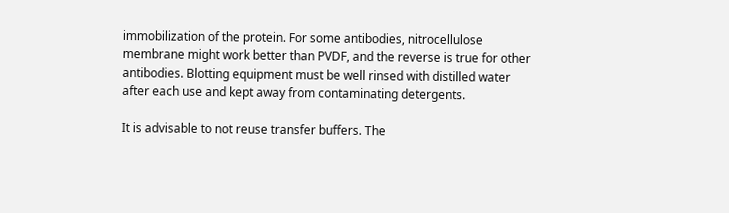immobilization of the protein. For some antibodies, nitrocellulose membrane might work better than PVDF, and the reverse is true for other antibodies. Blotting equipment must be well rinsed with distilled water after each use and kept away from contaminating detergents.

It is advisable to not reuse transfer buffers. The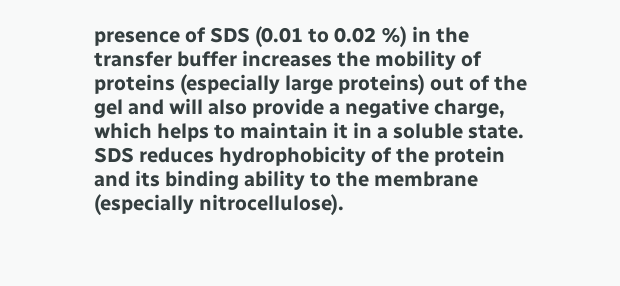presence of SDS (0.01 to 0.02 %) in the transfer buffer increases the mobility of proteins (especially large proteins) out of the gel and will also provide a negative charge, which helps to maintain it in a soluble state. SDS reduces hydrophobicity of the protein and its binding ability to the membrane (especially nitrocellulose).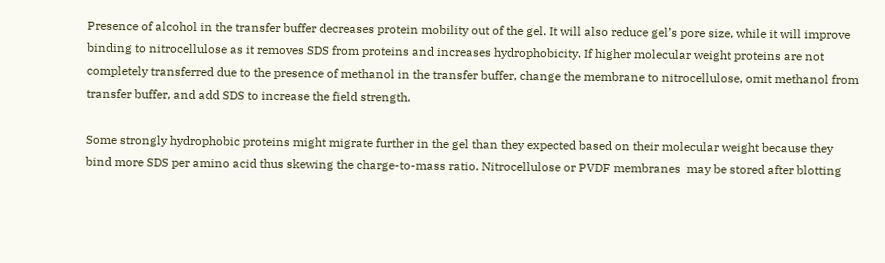Presence of alcohol in the transfer buffer decreases protein mobility out of the gel. It will also reduce gel’s pore size, while it will improve binding to nitrocellulose as it removes SDS from proteins and increases hydrophobicity. If higher molecular weight proteins are not completely transferred due to the presence of methanol in the transfer buffer, change the membrane to nitrocellulose, omit methanol from transfer buffer, and add SDS to increase the field strength.

Some strongly hydrophobic proteins might migrate further in the gel than they expected based on their molecular weight because they bind more SDS per amino acid thus skewing the charge-to-mass ratio. Nitrocellulose or PVDF membranes  may be stored after blotting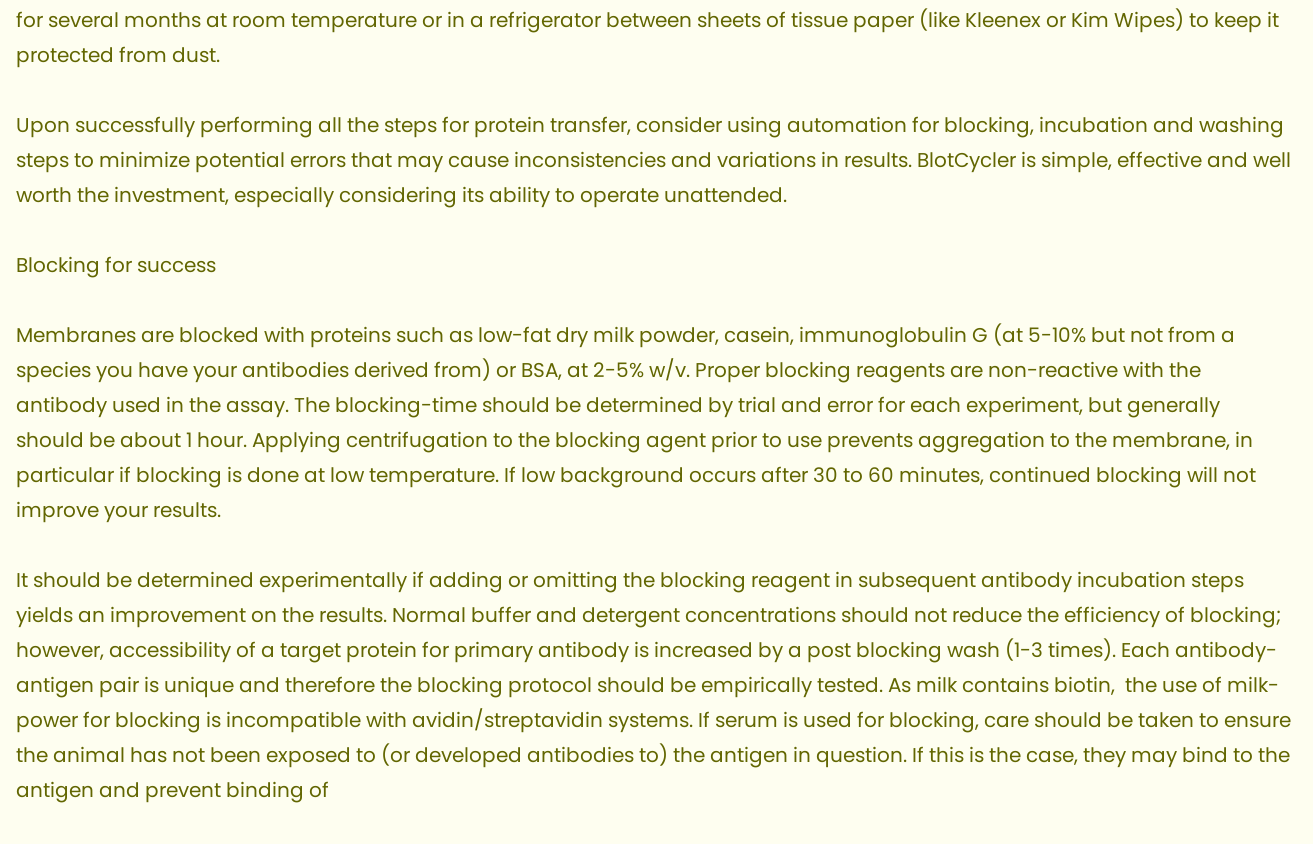for several months at room temperature or in a refrigerator between sheets of tissue paper (like Kleenex or Kim Wipes) to keep it protected from dust.

Upon successfully performing all the steps for protein transfer, consider using automation for blocking, incubation and washing steps to minimize potential errors that may cause inconsistencies and variations in results. BlotCycler is simple, effective and well worth the investment, especially considering its ability to operate unattended.

Blocking for success

Membranes are blocked with proteins such as low-fat dry milk powder, casein, immunoglobulin G (at 5-10% but not from a species you have your antibodies derived from) or BSA, at 2-5% w/v. Proper blocking reagents are non-reactive with the antibody used in the assay. The blocking-time should be determined by trial and error for each experiment, but generally should be about 1 hour. Applying centrifugation to the blocking agent prior to use prevents aggregation to the membrane, in particular if blocking is done at low temperature. If low background occurs after 30 to 60 minutes, continued blocking will not improve your results.

It should be determined experimentally if adding or omitting the blocking reagent in subsequent antibody incubation steps yields an improvement on the results. Normal buffer and detergent concentrations should not reduce the efficiency of blocking; however, accessibility of a target protein for primary antibody is increased by a post blocking wash (1-3 times). Each antibody-antigen pair is unique and therefore the blocking protocol should be empirically tested. As milk contains biotin,  the use of milk-power for blocking is incompatible with avidin/streptavidin systems. If serum is used for blocking, care should be taken to ensure the animal has not been exposed to (or developed antibodies to) the antigen in question. If this is the case, they may bind to the antigen and prevent binding of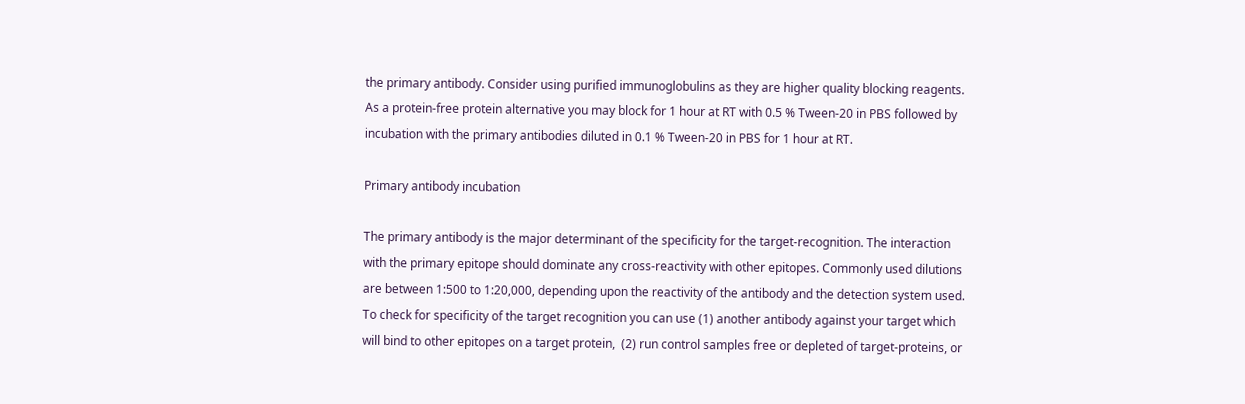the primary antibody. Consider using purified immunoglobulins as they are higher quality blocking reagents. As a protein-free protein alternative you may block for 1 hour at RT with 0.5 % Tween-20 in PBS followed by incubation with the primary antibodies diluted in 0.1 % Tween-20 in PBS for 1 hour at RT.

Primary antibody incubation

The primary antibody is the major determinant of the specificity for the target-recognition. The interaction with the primary epitope should dominate any cross-reactivity with other epitopes. Commonly used dilutions are between 1:500 to 1:20,000, depending upon the reactivity of the antibody and the detection system used. To check for specificity of the target recognition you can use (1) another antibody against your target which will bind to other epitopes on a target protein,  (2) run control samples free or depleted of target-proteins, or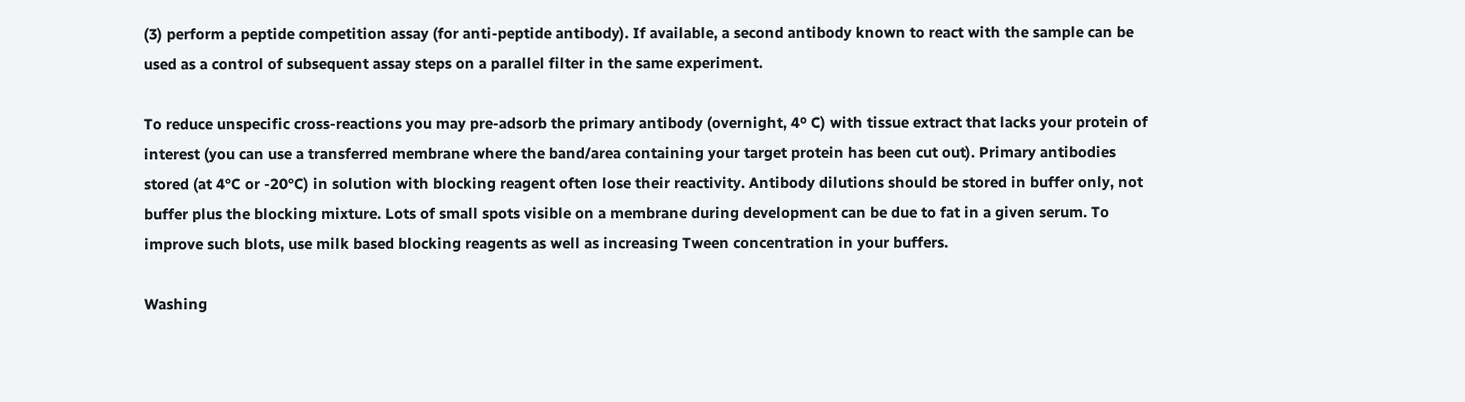(3) perform a peptide competition assay (for anti-peptide antibody). If available, a second antibody known to react with the sample can be used as a control of subsequent assay steps on a parallel filter in the same experiment.

To reduce unspecific cross-reactions you may pre-adsorb the primary antibody (overnight, 4º C) with tissue extract that lacks your protein of interest (you can use a transferred membrane where the band/area containing your target protein has been cut out). Primary antibodies stored (at 4°C or -20°C) in solution with blocking reagent often lose their reactivity. Antibody dilutions should be stored in buffer only, not buffer plus the blocking mixture. Lots of small spots visible on a membrane during development can be due to fat in a given serum. To improve such blots, use milk based blocking reagents as well as increasing Tween concentration in your buffers.

Washing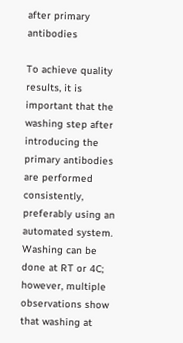after primary antibodies

To achieve quality results, it is important that the washing step after introducing the primary antibodies are performed consistently, preferably using an automated system. Washing can be done at RT or 4C; however, multiple observations show that washing at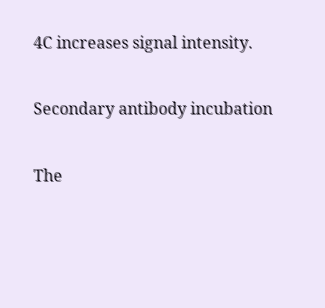4C increases signal intensity.

Secondary antibody incubation

The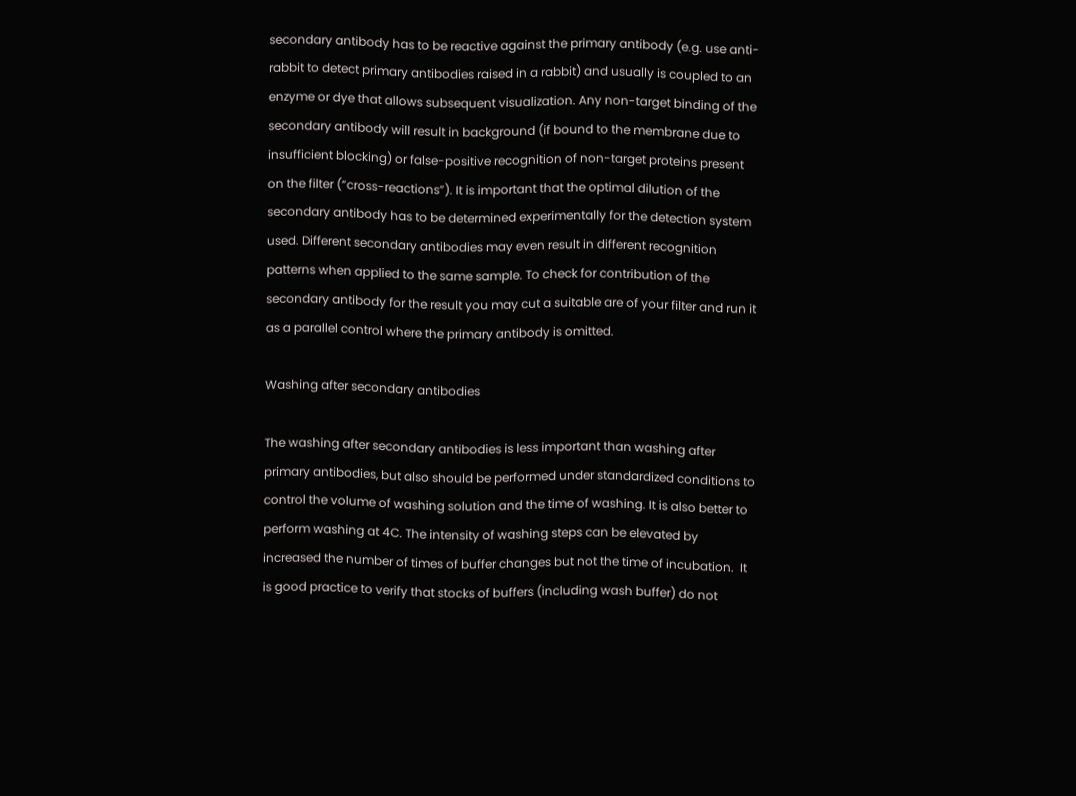secondary antibody has to be reactive against the primary antibody (e.g. use anti-rabbit to detect primary antibodies raised in a rabbit) and usually is coupled to an enzyme or dye that allows subsequent visualization. Any non-target binding of the secondary antibody will result in background (if bound to the membrane due to insufficient blocking) or false-positive recognition of non-target proteins present on the filter (“cross-reactions”). It is important that the optimal dilution of the secondary antibody has to be determined experimentally for the detection system used. Different secondary antibodies may even result in different recognition patterns when applied to the same sample. To check for contribution of the secondary antibody for the result you may cut a suitable are of your filter and run it as a parallel control where the primary antibody is omitted.

Washing after secondary antibodies

The washing after secondary antibodies is less important than washing after primary antibodies, but also should be performed under standardized conditions to control the volume of washing solution and the time of washing. It is also better to perform washing at 4C. The intensity of washing steps can be elevated by increased the number of times of buffer changes but not the time of incubation.  It is good practice to verify that stocks of buffers (including wash buffer) do not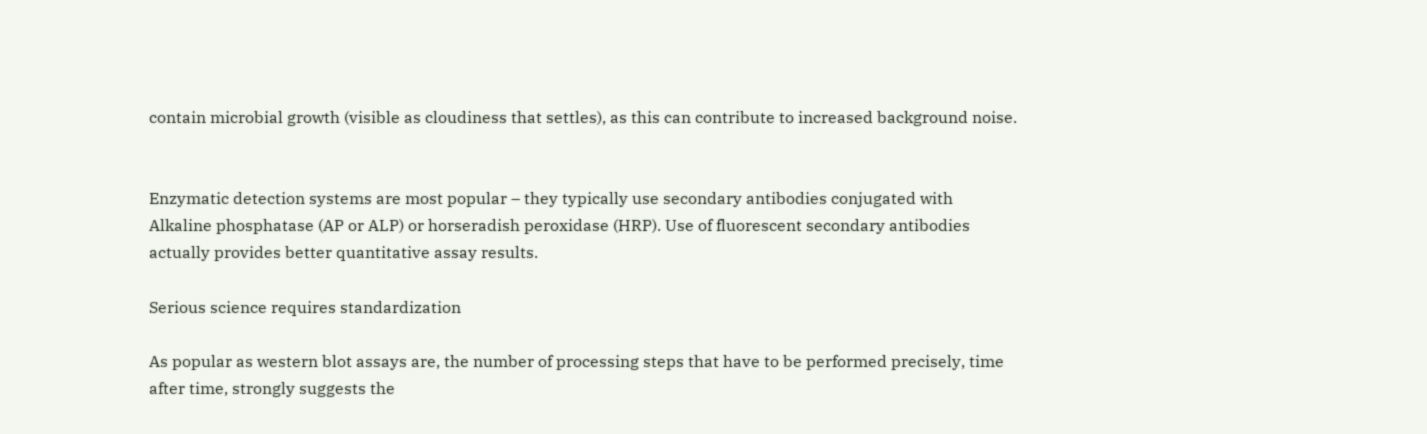contain microbial growth (visible as cloudiness that settles), as this can contribute to increased background noise.


Enzymatic detection systems are most popular – they typically use secondary antibodies conjugated with Alkaline phosphatase (AP or ALP) or horseradish peroxidase (HRP). Use of fluorescent secondary antibodies actually provides better quantitative assay results.

Serious science requires standardization

As popular as western blot assays are, the number of processing steps that have to be performed precisely, time after time, strongly suggests the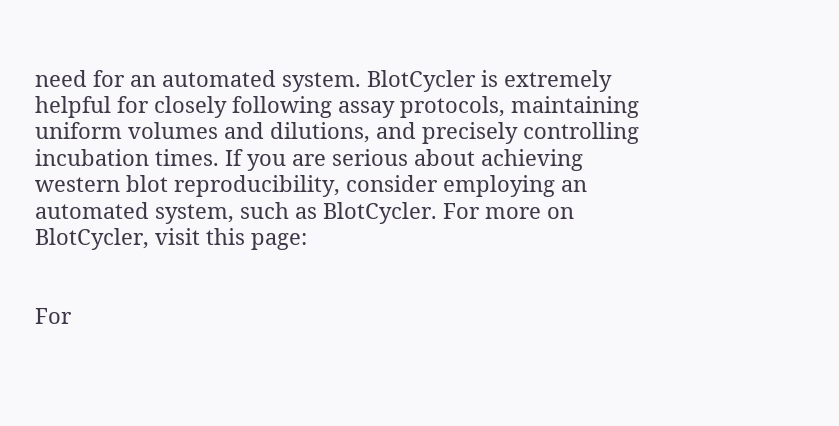need for an automated system. BlotCycler is extremely helpful for closely following assay protocols, maintaining uniform volumes and dilutions, and precisely controlling incubation times. If you are serious about achieving western blot reproducibility, consider employing an automated system, such as BlotCycler. For more on BlotCycler, visit this page:


For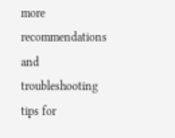more recommendations and troubleshooting tips for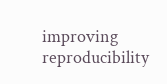improving reproducibility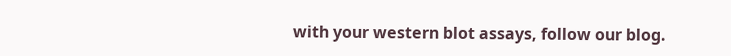with your western blot assays, follow our blog.